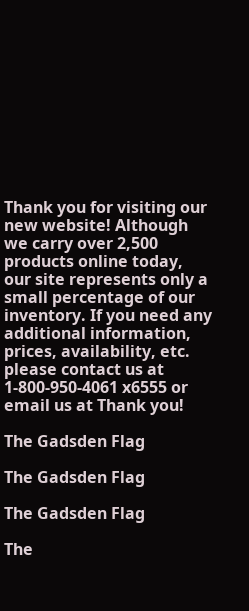Thank you for visiting our new website! Although we carry over 2,500 products online today, our site represents only a small percentage of our inventory. If you need any additional information, prices, availability, etc. please contact us at 1-800-950-4061 x6555 or email us at Thank you!

The Gadsden Flag

The Gadsden Flag

The Gadsden Flag

The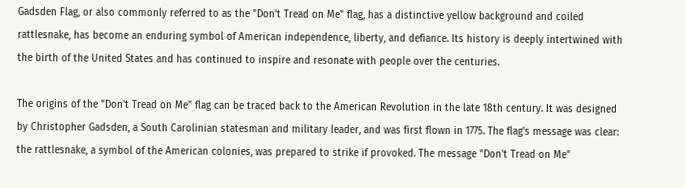Gadsden Flag, or also commonly referred to as the "Don't Tread on Me" flag, has a distinctive yellow background and coiled rattlesnake, has become an enduring symbol of American independence, liberty, and defiance. Its history is deeply intertwined with the birth of the United States and has continued to inspire and resonate with people over the centuries.

The origins of the "Don't Tread on Me" flag can be traced back to the American Revolution in the late 18th century. It was designed by Christopher Gadsden, a South Carolinian statesman and military leader, and was first flown in 1775. The flag's message was clear: the rattlesnake, a symbol of the American colonies, was prepared to strike if provoked. The message "Don't Tread on Me"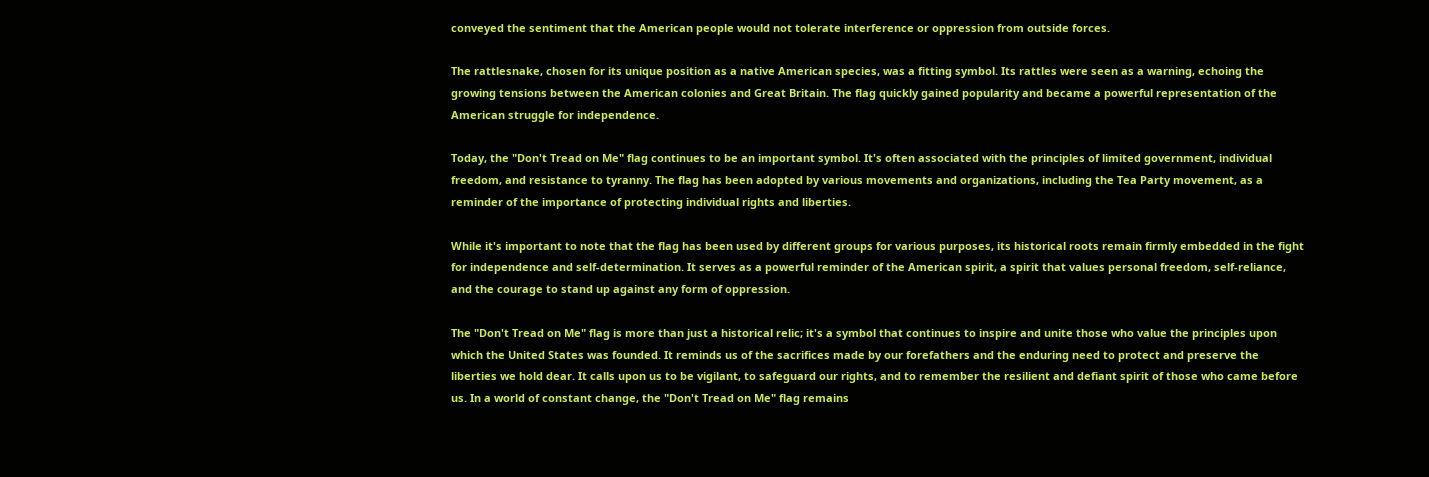conveyed the sentiment that the American people would not tolerate interference or oppression from outside forces.

The rattlesnake, chosen for its unique position as a native American species, was a fitting symbol. Its rattles were seen as a warning, echoing the growing tensions between the American colonies and Great Britain. The flag quickly gained popularity and became a powerful representation of the American struggle for independence.

Today, the "Don't Tread on Me" flag continues to be an important symbol. It's often associated with the principles of limited government, individual freedom, and resistance to tyranny. The flag has been adopted by various movements and organizations, including the Tea Party movement, as a reminder of the importance of protecting individual rights and liberties.

While it's important to note that the flag has been used by different groups for various purposes, its historical roots remain firmly embedded in the fight for independence and self-determination. It serves as a powerful reminder of the American spirit, a spirit that values personal freedom, self-reliance, and the courage to stand up against any form of oppression.

The "Don't Tread on Me" flag is more than just a historical relic; it's a symbol that continues to inspire and unite those who value the principles upon which the United States was founded. It reminds us of the sacrifices made by our forefathers and the enduring need to protect and preserve the liberties we hold dear. It calls upon us to be vigilant, to safeguard our rights, and to remember the resilient and defiant spirit of those who came before us. In a world of constant change, the "Don't Tread on Me" flag remains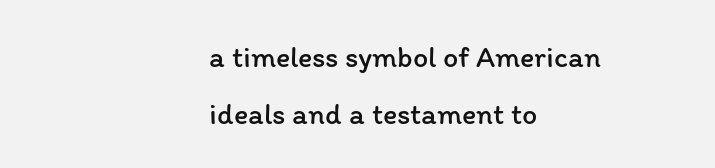a timeless symbol of American ideals and a testament to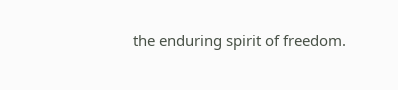the enduring spirit of freedom.